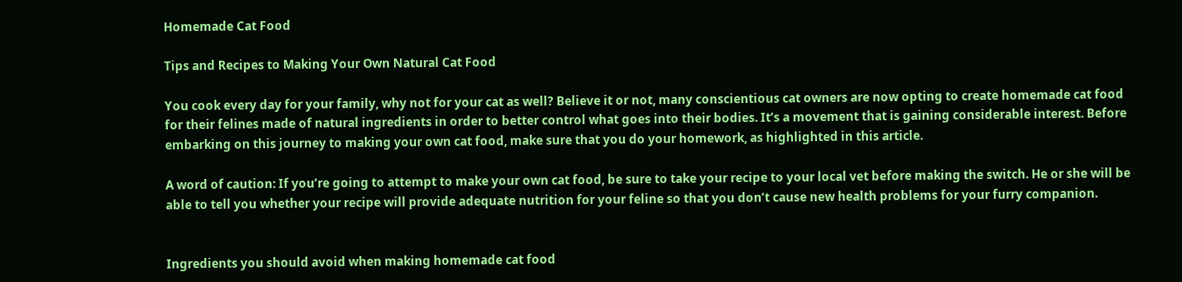Homemade Cat Food

Tips and Recipes to Making Your Own Natural Cat Food

You cook every day for your family, why not for your cat as well? Believe it or not, many conscientious cat owners are now opting to create homemade cat food for their felines made of natural ingredients in order to better control what goes into their bodies. It’s a movement that is gaining considerable interest. Before embarking on this journey to making your own cat food, make sure that you do your homework, as highlighted in this article.

A word of caution: If you’re going to attempt to make your own cat food, be sure to take your recipe to your local vet before making the switch. He or she will be able to tell you whether your recipe will provide adequate nutrition for your feline so that you don’t cause new health problems for your furry companion.


Ingredients you should avoid when making homemade cat food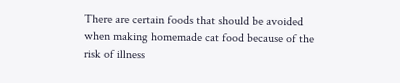There are certain foods that should be avoided when making homemade cat food because of the risk of illness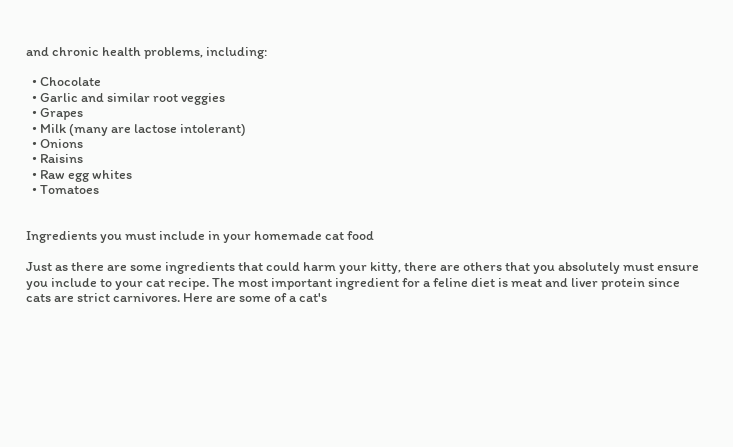and chronic health problems, including:

  • Chocolate
  • Garlic and similar root veggies
  • Grapes
  • Milk (many are lactose intolerant)
  • Onions
  • Raisins
  • Raw egg whites
  • Tomatoes


Ingredients you must include in your homemade cat food

Just as there are some ingredients that could harm your kitty, there are others that you absolutely must ensure you include to your cat recipe. The most important ingredient for a feline diet is meat and liver protein since cats are strict carnivores. Here are some of a cat's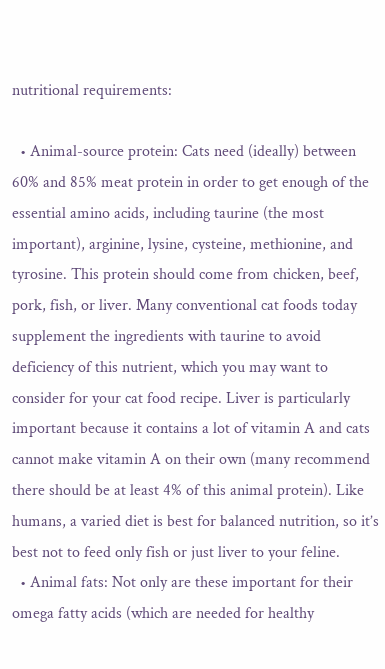nutritional requirements:

  • Animal-source protein: Cats need (ideally) between 60% and 85% meat protein in order to get enough of the essential amino acids, including taurine (the most important), arginine, lysine, cysteine, methionine, and tyrosine. This protein should come from chicken, beef, pork, fish, or liver. Many conventional cat foods today supplement the ingredients with taurine to avoid deficiency of this nutrient, which you may want to consider for your cat food recipe. Liver is particularly important because it contains a lot of vitamin A and cats cannot make vitamin A on their own (many recommend there should be at least 4% of this animal protein). Like humans, a varied diet is best for balanced nutrition, so it’s best not to feed only fish or just liver to your feline.
  • Animal fats: Not only are these important for their omega fatty acids (which are needed for healthy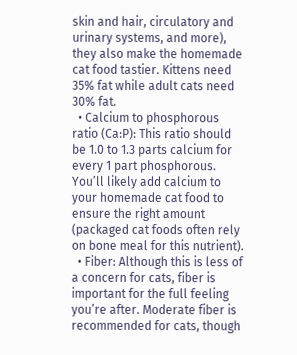skin and hair, circulatory and urinary systems, and more), they also make the homemade cat food tastier. Kittens need 35% fat while adult cats need 30% fat.
  • Calcium to phosphorous ratio (Ca:P): This ratio should be 1.0 to 1.3 parts calcium for every 1 part phosphorous. You’ll likely add calcium to your homemade cat food to ensure the right amount (packaged cat foods often rely on bone meal for this nutrient).
  • Fiber: Although this is less of a concern for cats, fiber is important for the full feeling you’re after. Moderate fiber is recommended for cats, though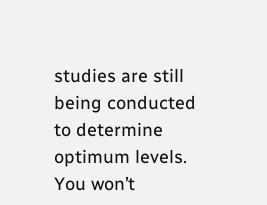studies are still being conducted to determine optimum levels. You won’t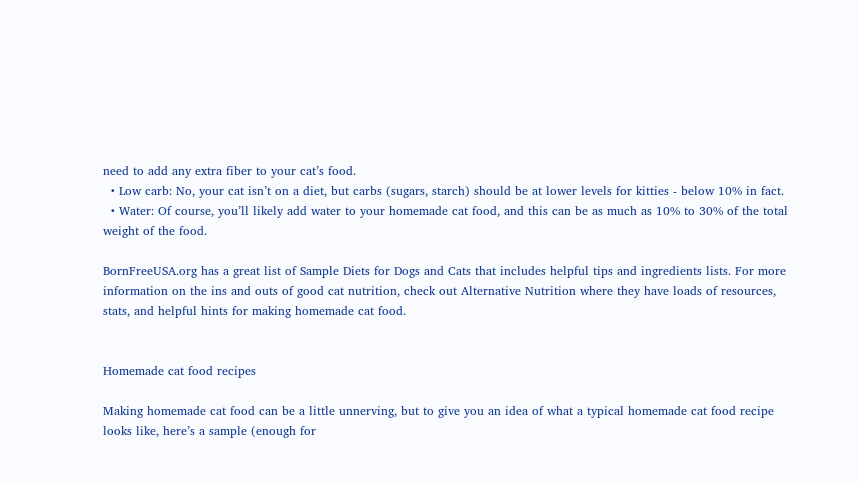need to add any extra fiber to your cat’s food.
  • Low carb: No, your cat isn’t on a diet, but carbs (sugars, starch) should be at lower levels for kitties - below 10% in fact.
  • Water: Of course, you’ll likely add water to your homemade cat food, and this can be as much as 10% to 30% of the total weight of the food.

BornFreeUSA.org has a great list of Sample Diets for Dogs and Cats that includes helpful tips and ingredients lists. For more information on the ins and outs of good cat nutrition, check out Alternative Nutrition where they have loads of resources, stats, and helpful hints for making homemade cat food.


Homemade cat food recipes

Making homemade cat food can be a little unnerving, but to give you an idea of what a typical homemade cat food recipe looks like, here’s a sample (enough for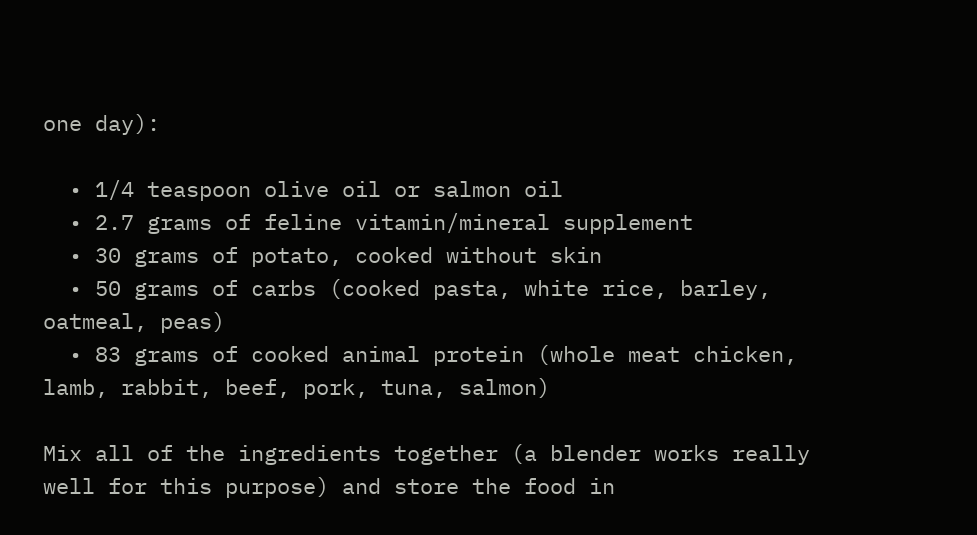one day):

  • 1/4 teaspoon olive oil or salmon oil
  • 2.7 grams of feline vitamin/mineral supplement
  • 30 grams of potato, cooked without skin
  • 50 grams of carbs (cooked pasta, white rice, barley, oatmeal, peas)
  • 83 grams of cooked animal protein (whole meat chicken, lamb, rabbit, beef, pork, tuna, salmon)

Mix all of the ingredients together (a blender works really well for this purpose) and store the food in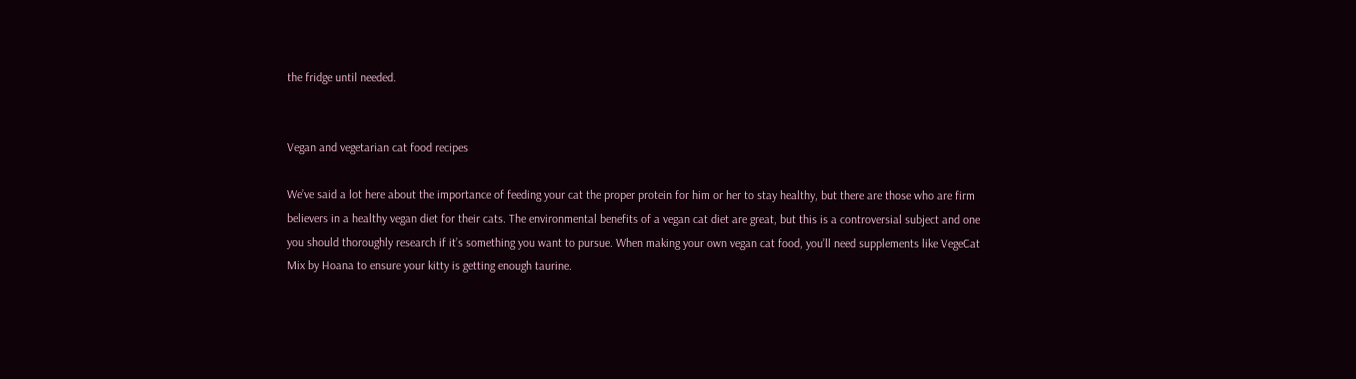the fridge until needed.


Vegan and vegetarian cat food recipes

We’ve said a lot here about the importance of feeding your cat the proper protein for him or her to stay healthy, but there are those who are firm believers in a healthy vegan diet for their cats. The environmental benefits of a vegan cat diet are great, but this is a controversial subject and one you should thoroughly research if it’s something you want to pursue. When making your own vegan cat food, you’ll need supplements like VegeCat Mix by Hoana to ensure your kitty is getting enough taurine.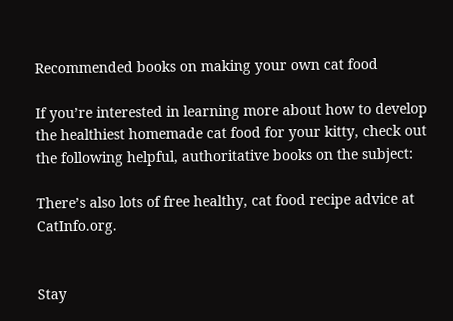Recommended books on making your own cat food

If you’re interested in learning more about how to develop the healthiest homemade cat food for your kitty, check out the following helpful, authoritative books on the subject:

There’s also lots of free healthy, cat food recipe advice at CatInfo.org.


Stay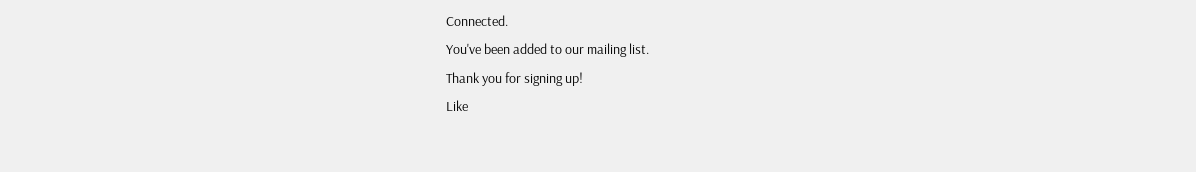Connected.
You've been added to our mailing list.
Thank you for signing up!
Like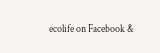ecolife on Facebook &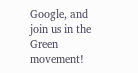Google, and join us in the Green movement!